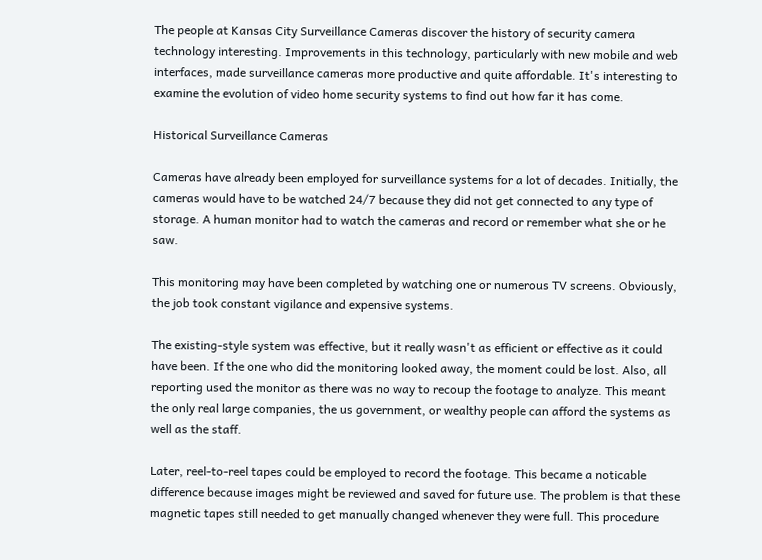The people at Kansas City Surveillance Cameras discover the history of security camera technology interesting. Improvements in this technology, particularly with new mobile and web interfaces, made surveillance cameras more productive and quite affordable. It's interesting to examine the evolution of video home security systems to find out how far it has come.

Historical Surveillance Cameras

Cameras have already been employed for surveillance systems for a lot of decades. Initially, the cameras would have to be watched 24/7 because they did not get connected to any type of storage. A human monitor had to watch the cameras and record or remember what she or he saw.

This monitoring may have been completed by watching one or numerous TV screens. Obviously, the job took constant vigilance and expensive systems.

The existing-style system was effective, but it really wasn't as efficient or effective as it could have been. If the one who did the monitoring looked away, the moment could be lost. Also, all reporting used the monitor as there was no way to recoup the footage to analyze. This meant the only real large companies, the us government, or wealthy people can afford the systems as well as the staff.

Later, reel-to-reel tapes could be employed to record the footage. This became a noticable difference because images might be reviewed and saved for future use. The problem is that these magnetic tapes still needed to get manually changed whenever they were full. This procedure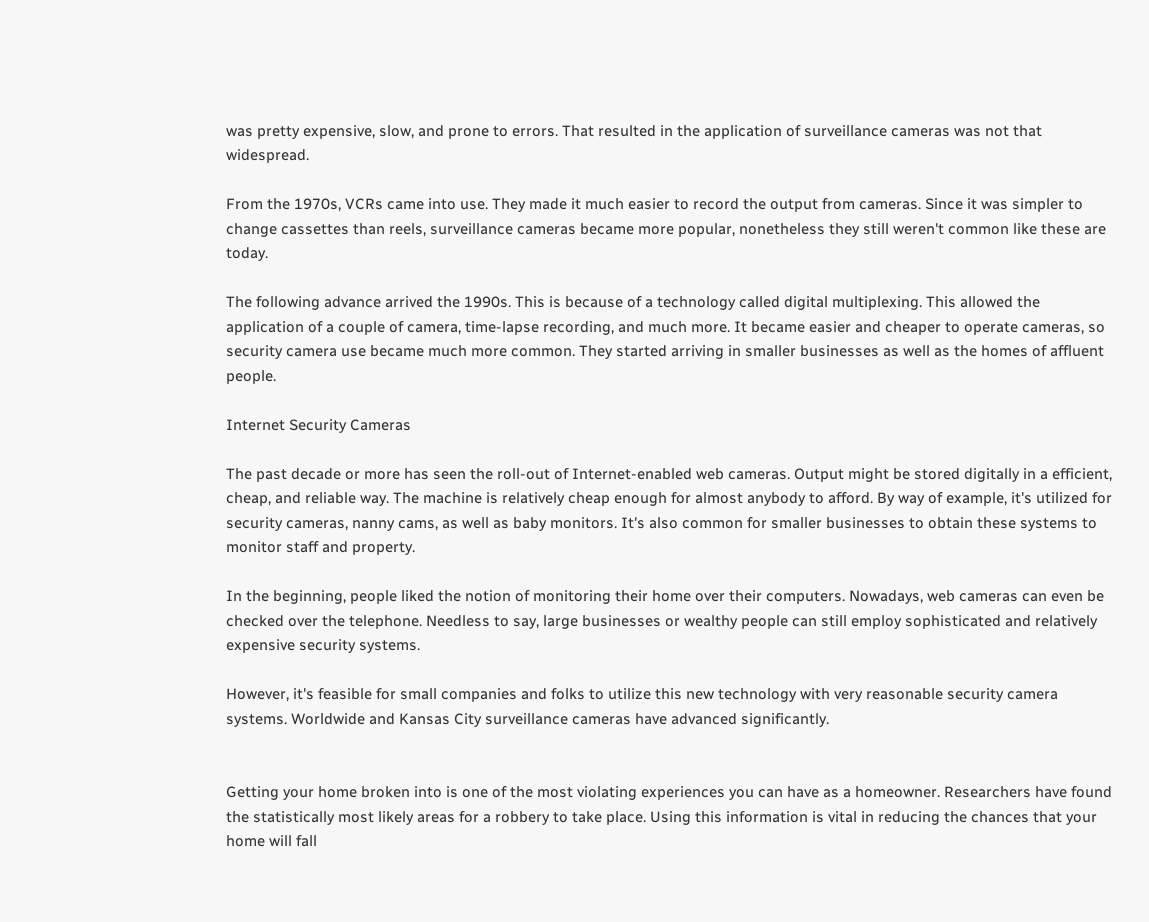was pretty expensive, slow, and prone to errors. That resulted in the application of surveillance cameras was not that widespread.

From the 1970s, VCRs came into use. They made it much easier to record the output from cameras. Since it was simpler to change cassettes than reels, surveillance cameras became more popular, nonetheless they still weren't common like these are today.

The following advance arrived the 1990s. This is because of a technology called digital multiplexing. This allowed the application of a couple of camera, time-lapse recording, and much more. It became easier and cheaper to operate cameras, so security camera use became much more common. They started arriving in smaller businesses as well as the homes of affluent people.

Internet Security Cameras

The past decade or more has seen the roll-out of Internet-enabled web cameras. Output might be stored digitally in a efficient, cheap, and reliable way. The machine is relatively cheap enough for almost anybody to afford. By way of example, it's utilized for security cameras, nanny cams, as well as baby monitors. It's also common for smaller businesses to obtain these systems to monitor staff and property.

In the beginning, people liked the notion of monitoring their home over their computers. Nowadays, web cameras can even be checked over the telephone. Needless to say, large businesses or wealthy people can still employ sophisticated and relatively expensive security systems.

However, it's feasible for small companies and folks to utilize this new technology with very reasonable security camera systems. Worldwide and Kansas City surveillance cameras have advanced significantly.


Getting your home broken into is one of the most violating experiences you can have as a homeowner. Researchers have found the statistically most likely areas for a robbery to take place. Using this information is vital in reducing the chances that your home will fall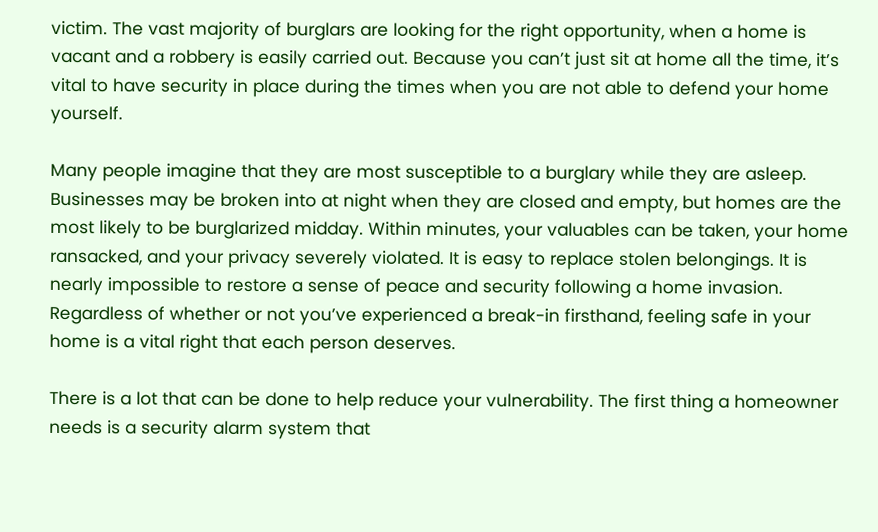victim. The vast majority of burglars are looking for the right opportunity, when a home is vacant and a robbery is easily carried out. Because you can’t just sit at home all the time, it’s vital to have security in place during the times when you are not able to defend your home yourself.

Many people imagine that they are most susceptible to a burglary while they are asleep. Businesses may be broken into at night when they are closed and empty, but homes are the most likely to be burglarized midday. Within minutes, your valuables can be taken, your home ransacked, and your privacy severely violated. It is easy to replace stolen belongings. It is nearly impossible to restore a sense of peace and security following a home invasion. Regardless of whether or not you’ve experienced a break-in firsthand, feeling safe in your home is a vital right that each person deserves.

There is a lot that can be done to help reduce your vulnerability. The first thing a homeowner needs is a security alarm system that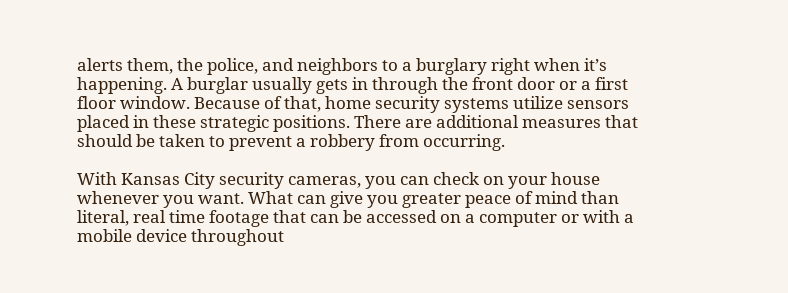alerts them, the police, and neighbors to a burglary right when it’s happening. A burglar usually gets in through the front door or a first floor window. Because of that, home security systems utilize sensors placed in these strategic positions. There are additional measures that should be taken to prevent a robbery from occurring.

With Kansas City security cameras, you can check on your house whenever you want. What can give you greater peace of mind than literal, real time footage that can be accessed on a computer or with a mobile device throughout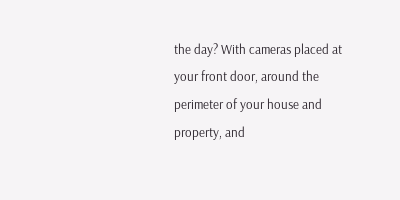the day? With cameras placed at your front door, around the perimeter of your house and property, and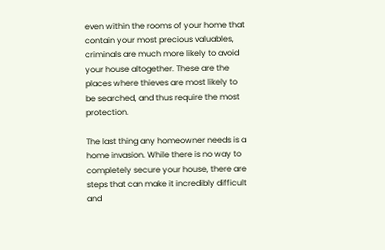even within the rooms of your home that contain your most precious valuables, criminals are much more likely to avoid your house altogether. These are the places where thieves are most likely to be searched, and thus require the most protection.

The last thing any homeowner needs is a home invasion. While there is no way to completely secure your house, there are steps that can make it incredibly difficult and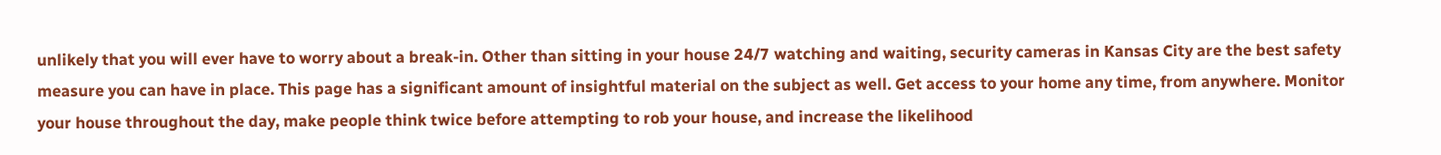unlikely that you will ever have to worry about a break-in. Other than sitting in your house 24/7 watching and waiting, security cameras in Kansas City are the best safety measure you can have in place. This page has a significant amount of insightful material on the subject as well. Get access to your home any time, from anywhere. Monitor your house throughout the day, make people think twice before attempting to rob your house, and increase the likelihood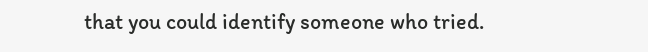that you could identify someone who tried.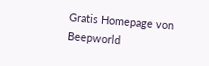Gratis Homepage von Beepworld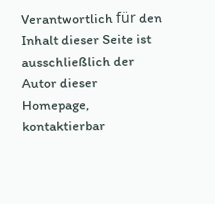Verantwortlich für den Inhalt dieser Seite ist ausschließlich der
Autor dieser Homepage, kontaktierbar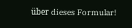über dieses Formular!